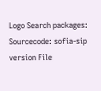Logo Search packages:
Sourcecode: sofia-sip version File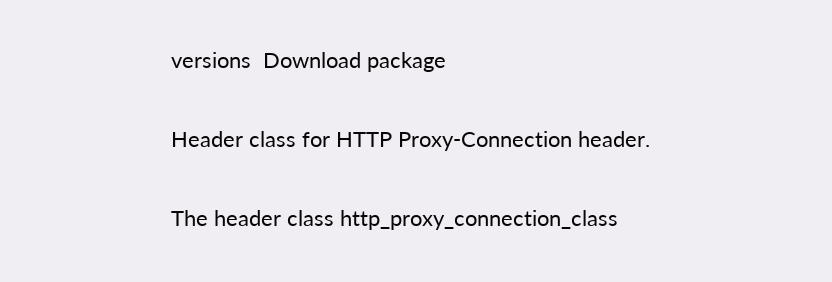versions  Download package

Header class for HTTP Proxy-Connection header.

The header class http_proxy_connection_class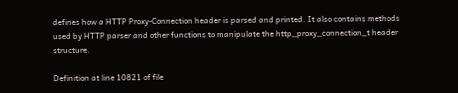defines how a HTTP Proxy-Connection header is parsed and printed. It also contains methods used by HTTP parser and other functions to manipulate the http_proxy_connection_t header structure.

Definition at line 10821 of file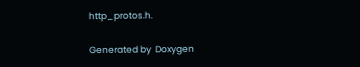http_protos.h.

Generated by  Doxygen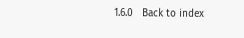1.6.0   Back to index